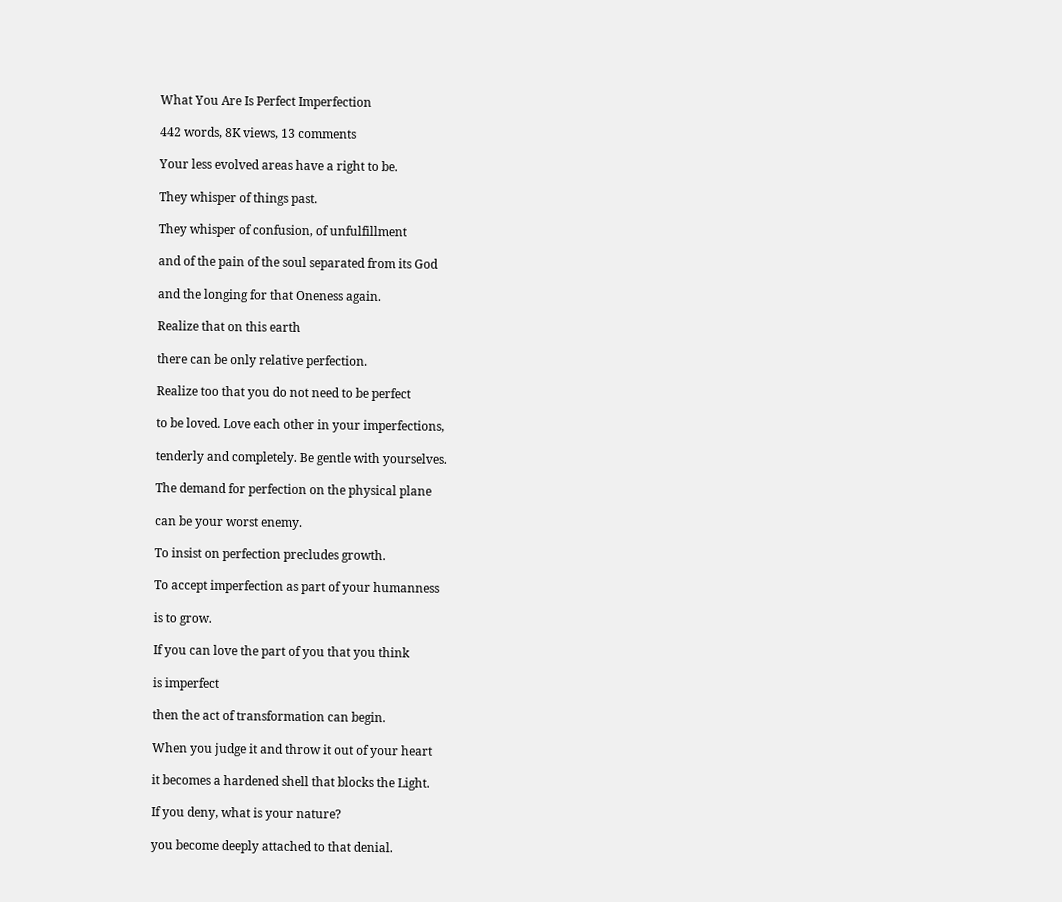What You Are Is Perfect Imperfection

442 words, 8K views, 13 comments

Your less evolved areas have a right to be.

They whisper of things past.

They whisper of confusion, of unfulfillment

and of the pain of the soul separated from its God

and the longing for that Oneness again.

Realize that on this earth

there can be only relative perfection.

Realize too that you do not need to be perfect

to be loved. Love each other in your imperfections,

tenderly and completely. Be gentle with yourselves.

The demand for perfection on the physical plane

can be your worst enemy.

To insist on perfection precludes growth.

To accept imperfection as part of your humanness

is to grow.

If you can love the part of you that you think

is imperfect

then the act of transformation can begin.

When you judge it and throw it out of your heart

it becomes a hardened shell that blocks the Light.

If you deny, what is your nature?

you become deeply attached to that denial.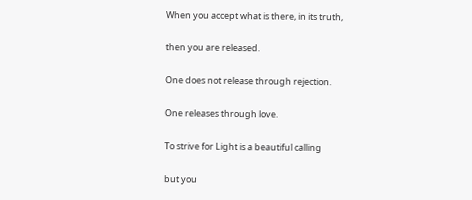When you accept what is there, in its truth,

then you are released.

One does not release through rejection.

One releases through love.

To strive for Light is a beautiful calling

but you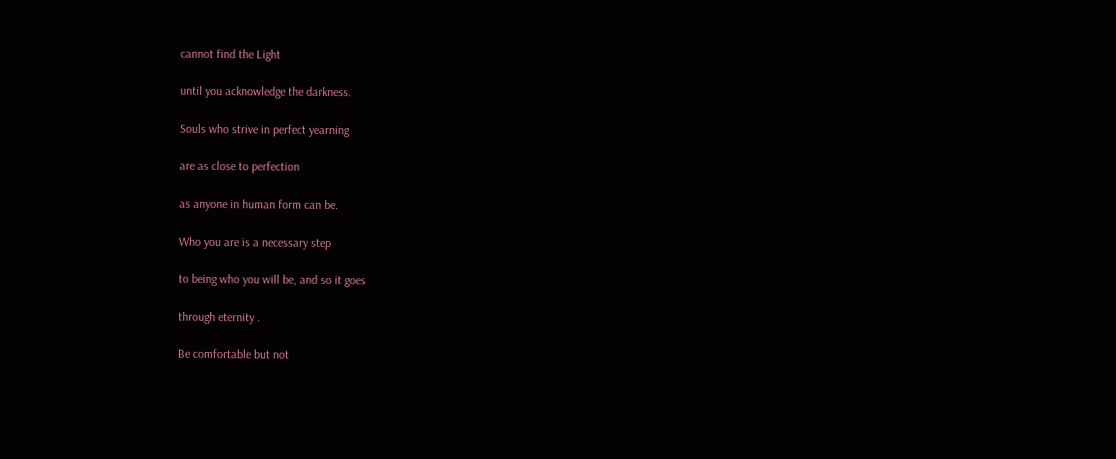cannot find the Light

until you acknowledge the darkness.

Souls who strive in perfect yearning

are as close to perfection

as anyone in human form can be.

Who you are is a necessary step

to being who you will be, and so it goes

through eternity .

Be comfortable but not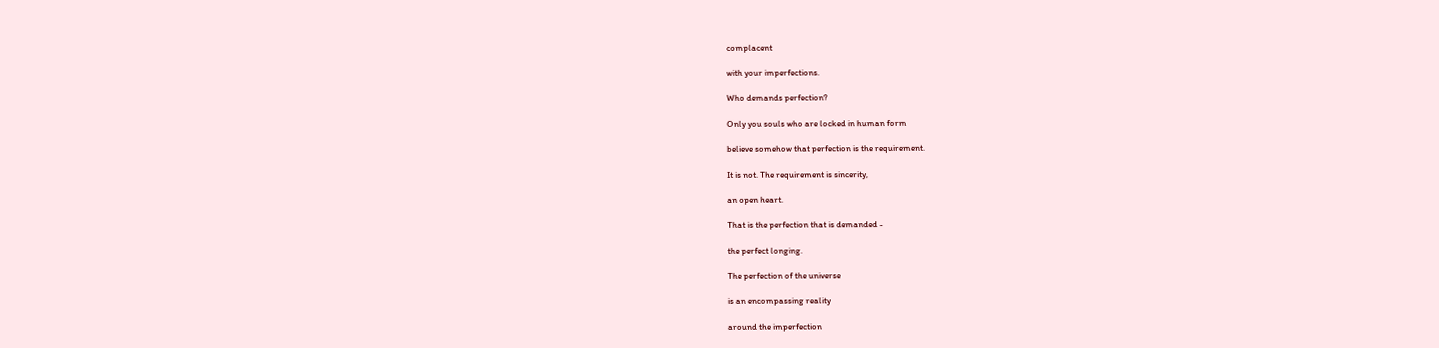complacent

with your imperfections.

Who demands perfection?

Only you souls who are locked in human form

believe somehow that perfection is the requirement.

It is not. The requirement is sincerity,

an open heart.

That is the perfection that is demanded -

the perfect longing.

The perfection of the universe

is an encompassing reality

around the imperfection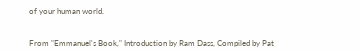of your human world.


From "Emmanuel's Book," Introduction by Ram Dass, Compiled by Pat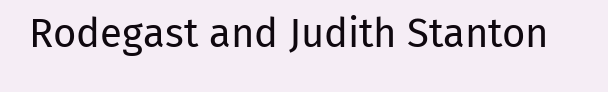Rodegast and Judith Stanton